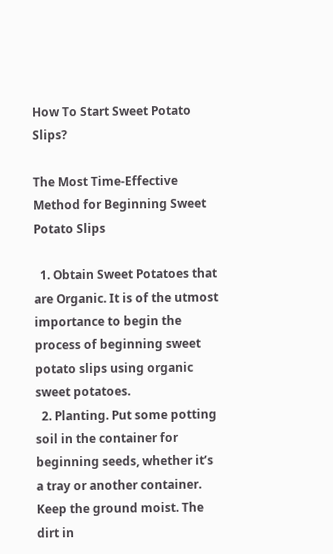How To Start Sweet Potato Slips?

The Most Time-Effective Method for Beginning Sweet Potato Slips

  1. Obtain Sweet Potatoes that are Organic. It is of the utmost importance to begin the process of beginning sweet potato slips using organic sweet potatoes.
  2. Planting. Put some potting soil in the container for beginning seeds, whether it’s a tray or another container. Keep the ground moist. The dirt in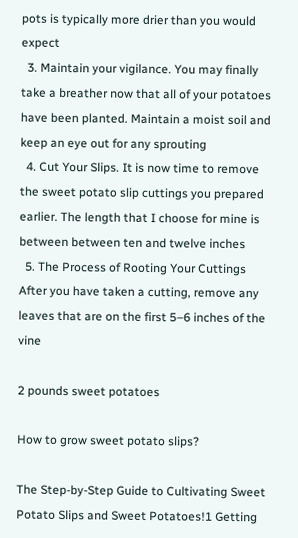pots is typically more drier than you would expect
  3. Maintain your vigilance. You may finally take a breather now that all of your potatoes have been planted. Maintain a moist soil and keep an eye out for any sprouting
  4. Cut Your Slips. It is now time to remove the sweet potato slip cuttings you prepared earlier. The length that I choose for mine is between between ten and twelve inches
  5. The Process of Rooting Your Cuttings After you have taken a cutting, remove any leaves that are on the first 5–6 inches of the vine

2 pounds sweet potatoes

How to grow sweet potato slips?

The Step-by-Step Guide to Cultivating Sweet Potato Slips and Sweet Potatoes!1 Getting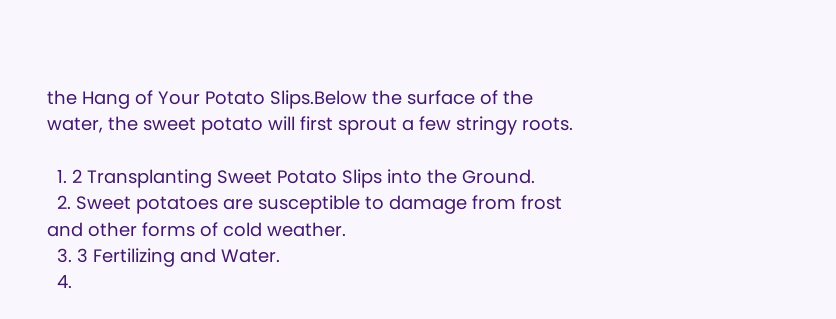the Hang of Your Potato Slips.Below the surface of the water, the sweet potato will first sprout a few stringy roots.

  1. 2 Transplanting Sweet Potato Slips into the Ground.
  2. Sweet potatoes are susceptible to damage from frost and other forms of cold weather.
  3. 3 Fertilizing and Water.
  4.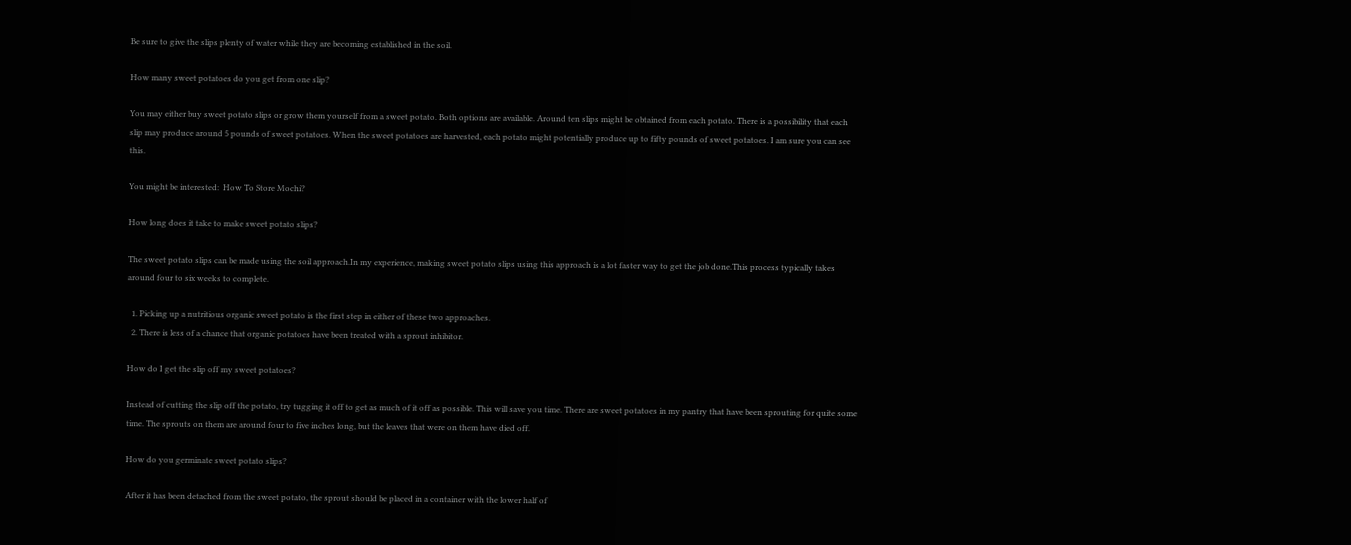Be sure to give the slips plenty of water while they are becoming established in the soil.

How many sweet potatoes do you get from one slip?

You may either buy sweet potato slips or grow them yourself from a sweet potato. Both options are available. Around ten slips might be obtained from each potato. There is a possibility that each slip may produce around 5 pounds of sweet potatoes. When the sweet potatoes are harvested, each potato might potentially produce up to fifty pounds of sweet potatoes. I am sure you can see this.

You might be interested:  How To Store Mochi?

How long does it take to make sweet potato slips?

The sweet potato slips can be made using the soil approach.In my experience, making sweet potato slips using this approach is a lot faster way to get the job done.This process typically takes around four to six weeks to complete.

  1. Picking up a nutritious organic sweet potato is the first step in either of these two approaches.
  2. There is less of a chance that organic potatoes have been treated with a sprout inhibitor.

How do I get the slip off my sweet potatoes?

Instead of cutting the slip off the potato, try tugging it off to get as much of it off as possible. This will save you time. There are sweet potatoes in my pantry that have been sprouting for quite some time. The sprouts on them are around four to five inches long, but the leaves that were on them have died off.

How do you germinate sweet potato slips?

After it has been detached from the sweet potato, the sprout should be placed in a container with the lower half of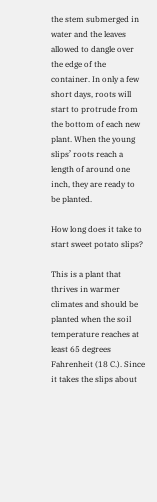the stem submerged in water and the leaves allowed to dangle over the edge of the container. In only a few short days, roots will start to protrude from the bottom of each new plant. When the young slips’ roots reach a length of around one inch, they are ready to be planted.

How long does it take to start sweet potato slips?

This is a plant that thrives in warmer climates and should be planted when the soil temperature reaches at least 65 degrees Fahrenheit (18 C.). Since it takes the slips about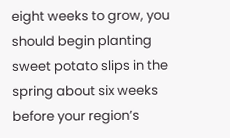eight weeks to grow, you should begin planting sweet potato slips in the spring about six weeks before your region’s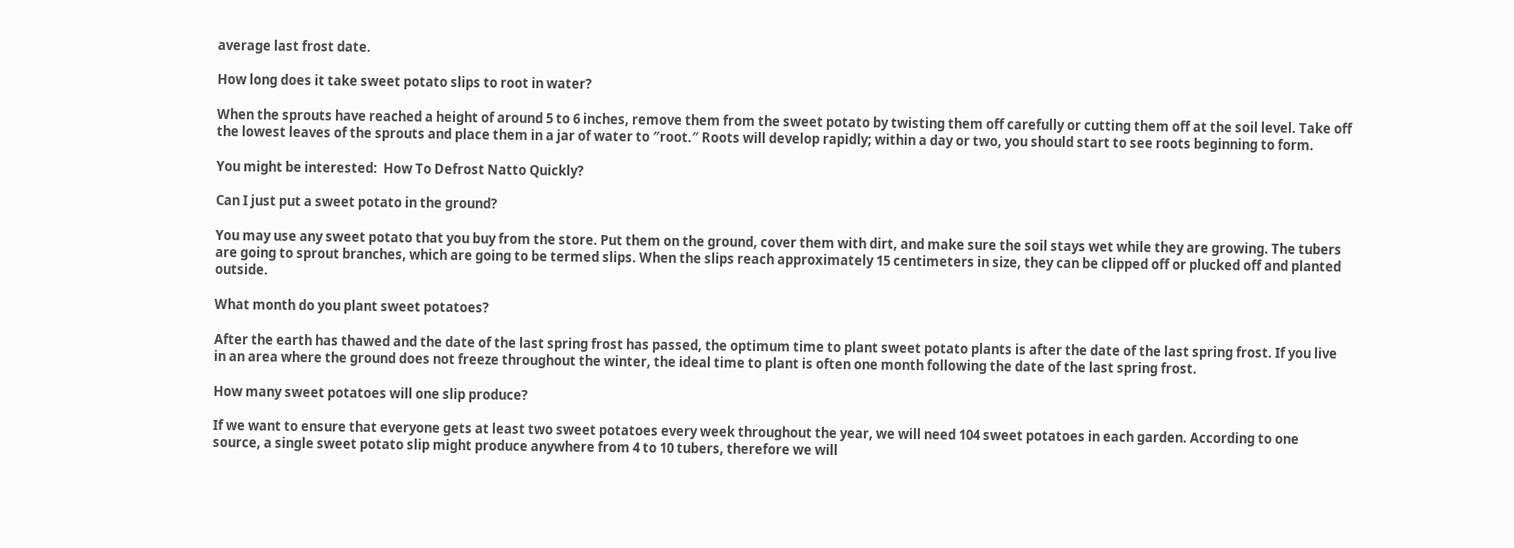average last frost date.

How long does it take sweet potato slips to root in water?

When the sprouts have reached a height of around 5 to 6 inches, remove them from the sweet potato by twisting them off carefully or cutting them off at the soil level. Take off the lowest leaves of the sprouts and place them in a jar of water to ″root.″ Roots will develop rapidly; within a day or two, you should start to see roots beginning to form.

You might be interested:  How To Defrost Natto Quickly?

Can I just put a sweet potato in the ground?

You may use any sweet potato that you buy from the store. Put them on the ground, cover them with dirt, and make sure the soil stays wet while they are growing. The tubers are going to sprout branches, which are going to be termed slips. When the slips reach approximately 15 centimeters in size, they can be clipped off or plucked off and planted outside.

What month do you plant sweet potatoes?

After the earth has thawed and the date of the last spring frost has passed, the optimum time to plant sweet potato plants is after the date of the last spring frost. If you live in an area where the ground does not freeze throughout the winter, the ideal time to plant is often one month following the date of the last spring frost.

How many sweet potatoes will one slip produce?

If we want to ensure that everyone gets at least two sweet potatoes every week throughout the year, we will need 104 sweet potatoes in each garden. According to one source, a single sweet potato slip might produce anywhere from 4 to 10 tubers, therefore we will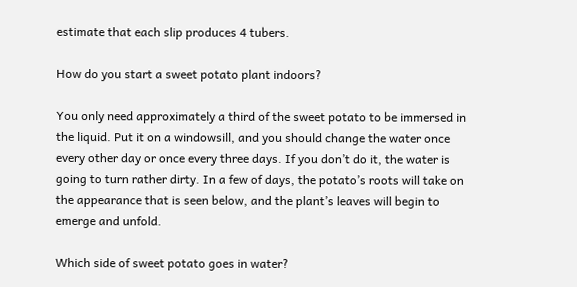estimate that each slip produces 4 tubers.

How do you start a sweet potato plant indoors?

You only need approximately a third of the sweet potato to be immersed in the liquid. Put it on a windowsill, and you should change the water once every other day or once every three days. If you don’t do it, the water is going to turn rather dirty. In a few of days, the potato’s roots will take on the appearance that is seen below, and the plant’s leaves will begin to emerge and unfold.

Which side of sweet potato goes in water?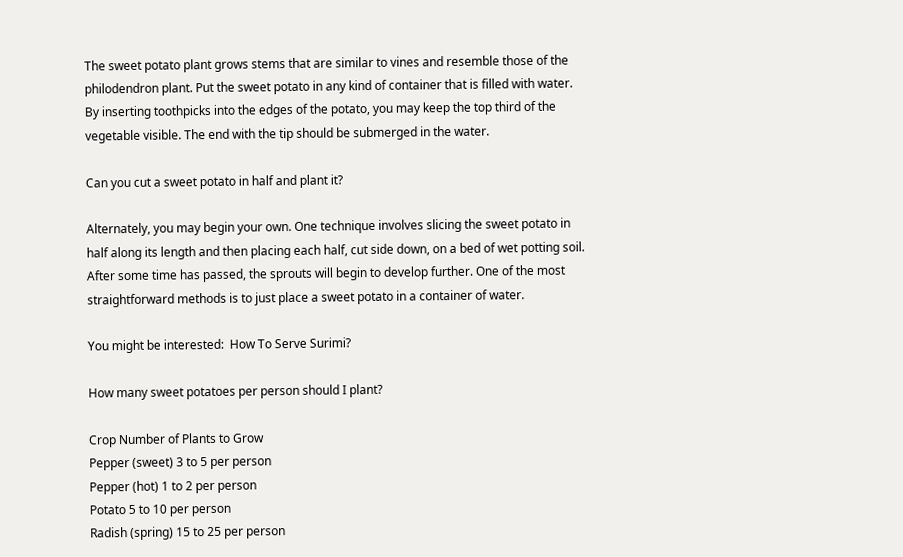The sweet potato plant grows stems that are similar to vines and resemble those of the philodendron plant. Put the sweet potato in any kind of container that is filled with water. By inserting toothpicks into the edges of the potato, you may keep the top third of the vegetable visible. The end with the tip should be submerged in the water.

Can you cut a sweet potato in half and plant it?

Alternately, you may begin your own. One technique involves slicing the sweet potato in half along its length and then placing each half, cut side down, on a bed of wet potting soil. After some time has passed, the sprouts will begin to develop further. One of the most straightforward methods is to just place a sweet potato in a container of water.

You might be interested:  How To Serve Surimi?

How many sweet potatoes per person should I plant?

Crop Number of Plants to Grow
Pepper (sweet) 3 to 5 per person
Pepper (hot) 1 to 2 per person
Potato 5 to 10 per person
Radish (spring) 15 to 25 per person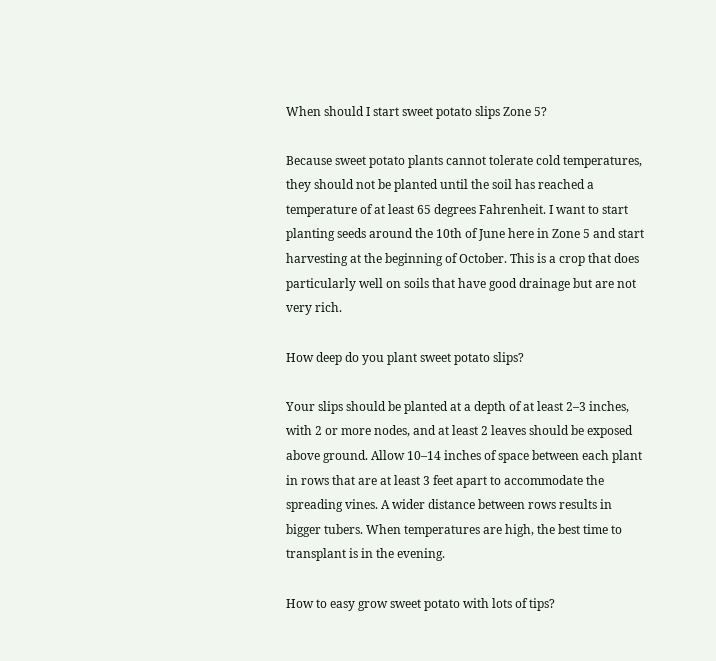When should I start sweet potato slips Zone 5?

Because sweet potato plants cannot tolerate cold temperatures, they should not be planted until the soil has reached a temperature of at least 65 degrees Fahrenheit. I want to start planting seeds around the 10th of June here in Zone 5 and start harvesting at the beginning of October. This is a crop that does particularly well on soils that have good drainage but are not very rich.

How deep do you plant sweet potato slips?

Your slips should be planted at a depth of at least 2–3 inches, with 2 or more nodes, and at least 2 leaves should be exposed above ground. Allow 10–14 inches of space between each plant in rows that are at least 3 feet apart to accommodate the spreading vines. A wider distance between rows results in bigger tubers. When temperatures are high, the best time to transplant is in the evening.

How to easy grow sweet potato with lots of tips?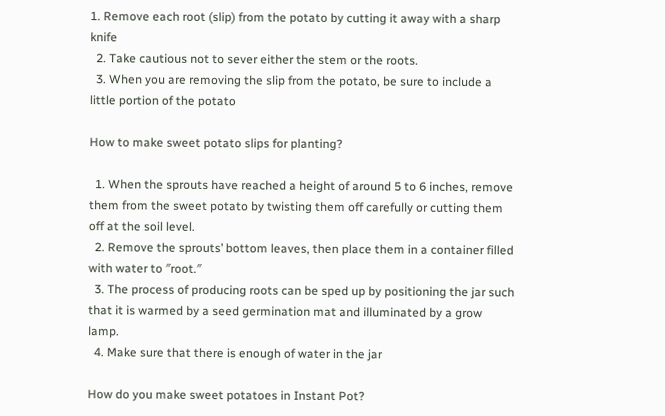1. Remove each root (slip) from the potato by cutting it away with a sharp knife
  2. Take cautious not to sever either the stem or the roots.
  3. When you are removing the slip from the potato, be sure to include a little portion of the potato

How to make sweet potato slips for planting?

  1. When the sprouts have reached a height of around 5 to 6 inches, remove them from the sweet potato by twisting them off carefully or cutting them off at the soil level.
  2. Remove the sprouts’ bottom leaves, then place them in a container filled with water to ″root.″
  3. The process of producing roots can be sped up by positioning the jar such that it is warmed by a seed germination mat and illuminated by a grow lamp.
  4. Make sure that there is enough of water in the jar

How do you make sweet potatoes in Instant Pot?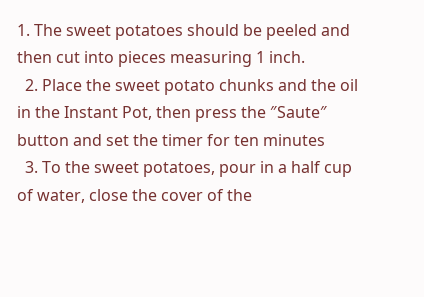1. The sweet potatoes should be peeled and then cut into pieces measuring 1 inch.
  2. Place the sweet potato chunks and the oil in the Instant Pot, then press the ″Saute″ button and set the timer for ten minutes
  3. To the sweet potatoes, pour in a half cup of water, close the cover of the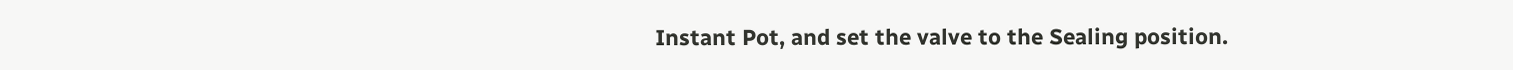Instant Pot, and set the valve to the Sealing position.